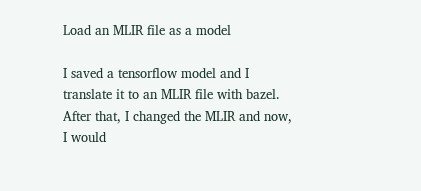Load an MLIR file as a model

I saved a tensorflow model and I translate it to an MLIR file with bazel.
After that, I changed the MLIR and now, I would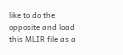like to do the opposite and load this MLIR file as a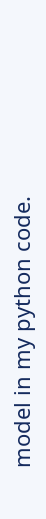model in my python code.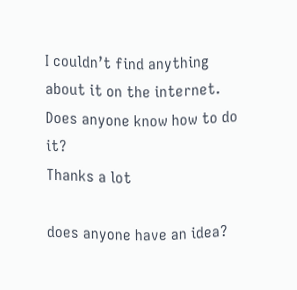I couldn’t find anything about it on the internet. Does anyone know how to do it?
Thanks a lot

does anyone have an idea?